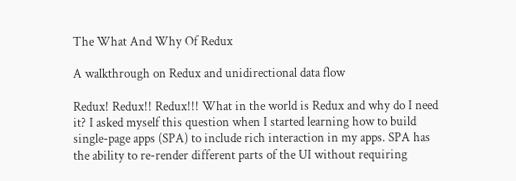The What And Why Of Redux

A walkthrough on Redux and unidirectional data flow

Redux! Redux!! Redux!!! What in the world is Redux and why do I need it? I asked myself this question when I started learning how to build single-page apps (SPA) to include rich interaction in my apps. SPA has the ability to re-render different parts of the UI without requiring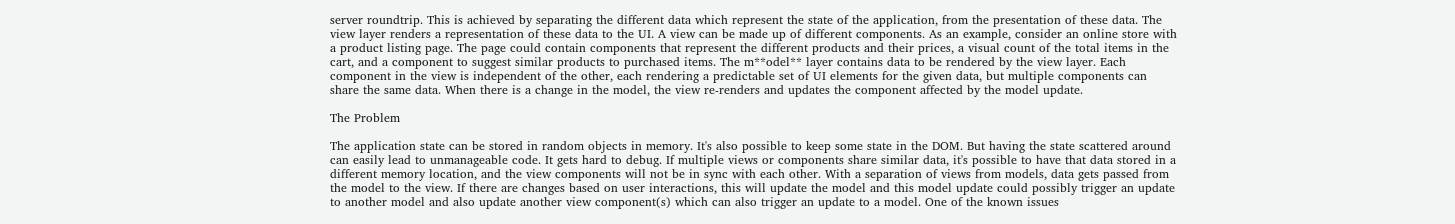server roundtrip. This is achieved by separating the different data which represent the state of the application, from the presentation of these data. The view layer renders a representation of these data to the UI. A view can be made up of different components. As an example, consider an online store with a product listing page. The page could contain components that represent the different products and their prices, a visual count of the total items in the cart, and a component to suggest similar products to purchased items. The m**odel** layer contains data to be rendered by the view layer. Each component in the view is independent of the other, each rendering a predictable set of UI elements for the given data, but multiple components can share the same data. When there is a change in the model, the view re-renders and updates the component affected by the model update.

The Problem

The application state can be stored in random objects in memory. It's also possible to keep some state in the DOM. But having the state scattered around can easily lead to unmanageable code. It gets hard to debug. If multiple views or components share similar data, it's possible to have that data stored in a different memory location, and the view components will not be in sync with each other. With a separation of views from models, data gets passed from the model to the view. If there are changes based on user interactions, this will update the model and this model update could possibly trigger an update to another model and also update another view component(s) which can also trigger an update to a model. One of the known issues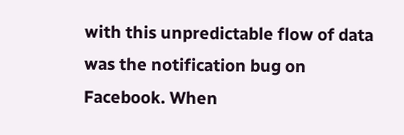with this unpredictable flow of data was the notification bug on Facebook. When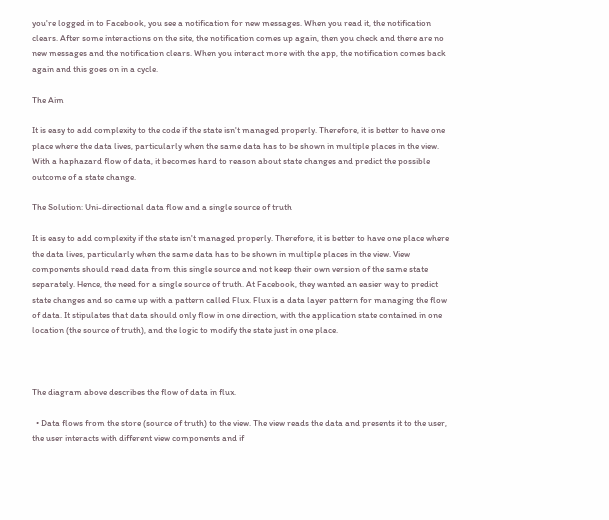you're logged in to Facebook, you see a notification for new messages. When you read it, the notification clears. After some interactions on the site, the notification comes up again, then you check and there are no new messages and the notification clears. When you interact more with the app, the notification comes back again and this goes on in a cycle.

The Aim

It is easy to add complexity to the code if the state isn't managed properly. Therefore, it is better to have one place where the data lives, particularly when the same data has to be shown in multiple places in the view. With a haphazard flow of data, it becomes hard to reason about state changes and predict the possible outcome of a state change.

The Solution: Uni-directional data flow and a single source of truth

It is easy to add complexity if the state isn't managed properly. Therefore, it is better to have one place where the data lives, particularly when the same data has to be shown in multiple places in the view. View components should read data from this single source and not keep their own version of the same state separately. Hence, the need for a single source of truth. At Facebook, they wanted an easier way to predict state changes and so came up with a pattern called Flux. Flux is a data layer pattern for managing the flow of data. It stipulates that data should only flow in one direction, with the application state contained in one location (the source of truth), and the logic to modify the state just in one place.



The diagram above describes the flow of data in flux.

  • Data flows from the store (source of truth) to the view. The view reads the data and presents it to the user, the user interacts with different view components and if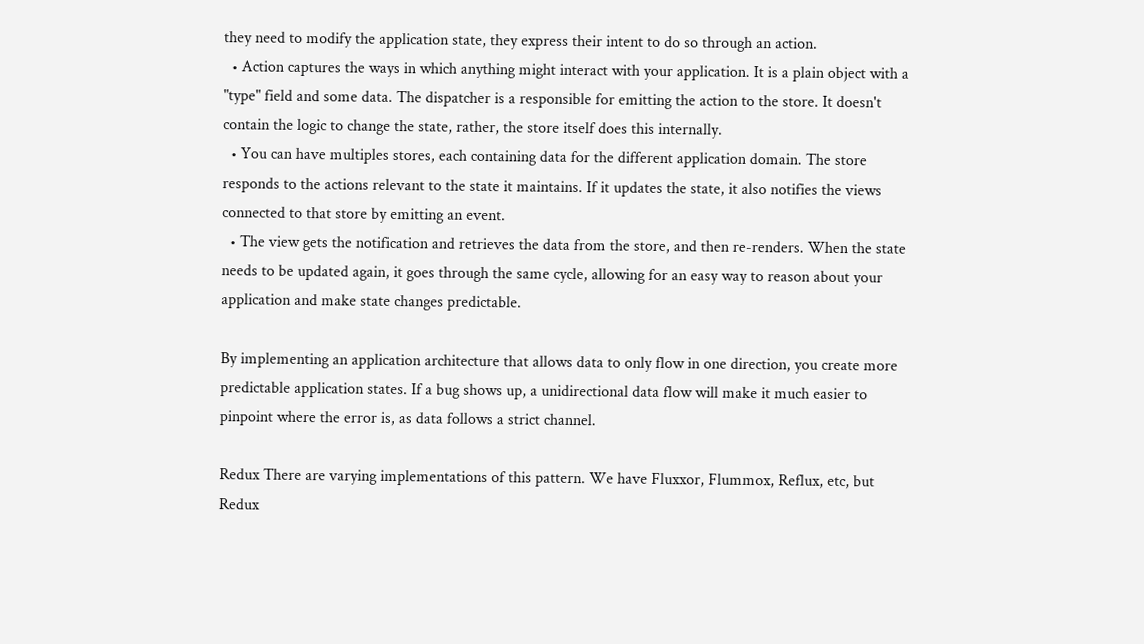they need to modify the application state, they express their intent to do so through an action.
  • Action captures the ways in which anything might interact with your application. It is a plain object with a "type" field and some data. The dispatcher is a responsible for emitting the action to the store. It doesn't contain the logic to change the state, rather, the store itself does this internally.
  • You can have multiples stores, each containing data for the different application domain. The store responds to the actions relevant to the state it maintains. If it updates the state, it also notifies the views connected to that store by emitting an event.
  • The view gets the notification and retrieves the data from the store, and then re-renders. When the state needs to be updated again, it goes through the same cycle, allowing for an easy way to reason about your application and make state changes predictable.

By implementing an application architecture that allows data to only flow in one direction, you create more predictable application states. If a bug shows up, a unidirectional data flow will make it much easier to pinpoint where the error is, as data follows a strict channel.

Redux There are varying implementations of this pattern. We have Fluxxor, Flummox, Reflux, etc, but Redux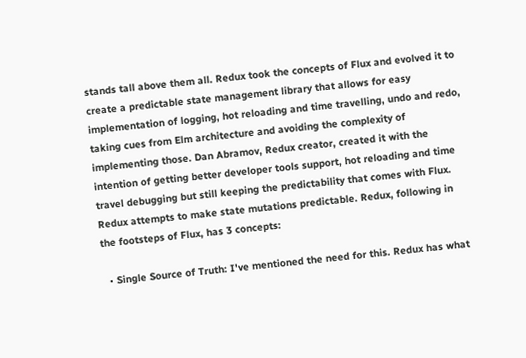stands tall above them all. Redux took the concepts of Flux and evolved it to create a predictable state management library that allows for easy implementation of logging, hot reloading and time travelling, undo and redo, taking cues from Elm architecture and avoiding the complexity of implementing those. Dan Abramov, Redux creator, created it with the intention of getting better developer tools support, hot reloading and time travel debugging but still keeping the predictability that comes with Flux. Redux attempts to make state mutations predictable. Redux, following in the footsteps of Flux, has 3 concepts:

  • Single Source of Truth: I've mentioned the need for this. Redux has what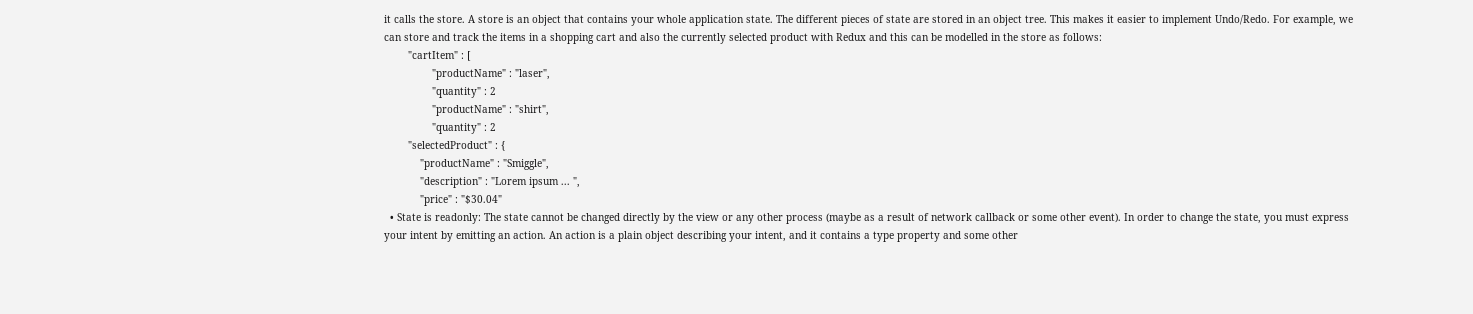it calls the store. A store is an object that contains your whole application state. The different pieces of state are stored in an object tree. This makes it easier to implement Undo/Redo. For example, we can store and track the items in a shopping cart and also the currently selected product with Redux and this can be modelled in the store as follows:
        "cartItem" : [
                "productName" : "laser",
                "quantity" : 2
                "productName" : "shirt",
                "quantity" : 2
        "selectedProduct" : {
            "productName" : "Smiggle",
            "description" : "Lorem ipsum ... ",
            "price" : "$30.04"
  • State is readonly: The state cannot be changed directly by the view or any other process (maybe as a result of network callback or some other event). In order to change the state, you must express your intent by emitting an action. An action is a plain object describing your intent, and it contains a type property and some other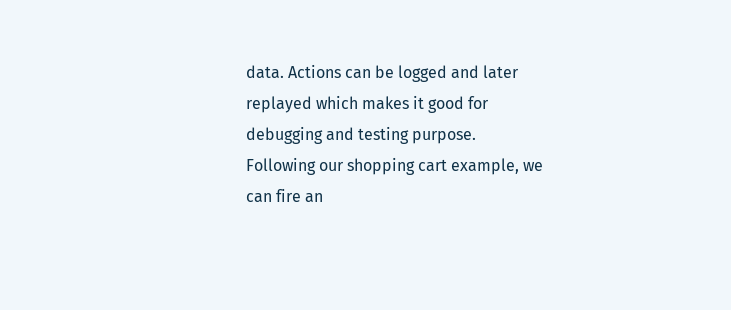data. Actions can be logged and later replayed which makes it good for debugging and testing purpose. Following our shopping cart example, we can fire an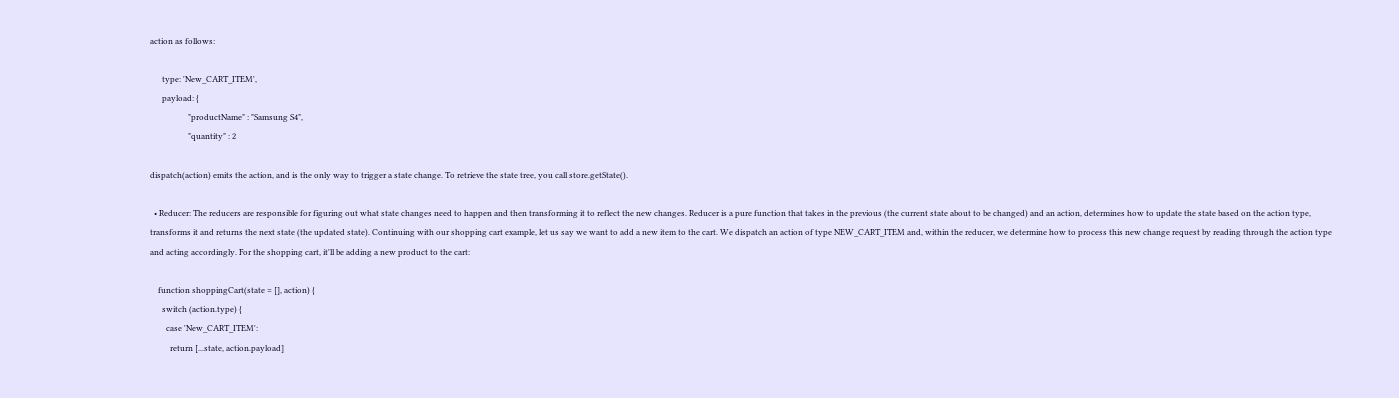action as follows:

      type: 'New_CART_ITEM',
      payload: {
                   "productName" : "Samsung S4",
                   "quantity" : 2

dispatch(action) emits the action, and is the only way to trigger a state change. To retrieve the state tree, you call store.getState().

  • Reducer: The reducers are responsible for figuring out what state changes need to happen and then transforming it to reflect the new changes. Reducer is a pure function that takes in the previous (the current state about to be changed) and an action, determines how to update the state based on the action type, transforms it and returns the next state (the updated state). Continuing with our shopping cart example, let us say we want to add a new item to the cart. We dispatch an action of type NEW_CART_ITEM and, within the reducer, we determine how to process this new change request by reading through the action type and acting accordingly. For the shopping cart, it'll be adding a new product to the cart:

    function shoppingCart(state = [], action) {
      switch (action.type) {
        case 'New_CART_ITEM':
          return [...state, action.payload]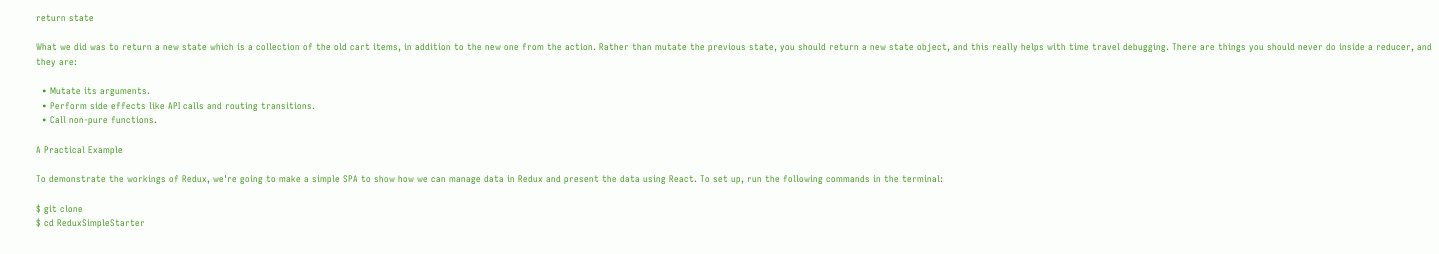return state

What we did was to return a new state which is a collection of the old cart items, in addition to the new one from the action. Rather than mutate the previous state, you should return a new state object, and this really helps with time travel debugging. There are things you should never do inside a reducer, and they are:

  • Mutate its arguments.
  • Perform side effects like API calls and routing transitions.
  • Call non-pure functions.

A Practical Example

To demonstrate the workings of Redux, we're going to make a simple SPA to show how we can manage data in Redux and present the data using React. To set up, run the following commands in the terminal:

$ git clone
$ cd ReduxSimpleStarter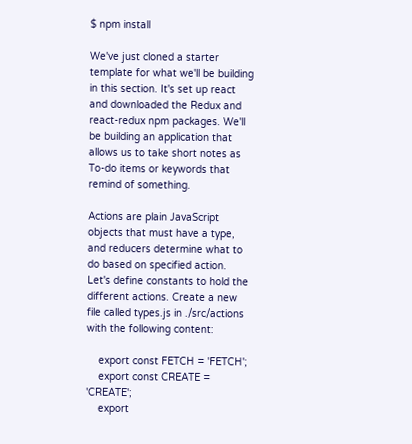$ npm install

We've just cloned a starter template for what we'll be building in this section. It's set up react and downloaded the Redux and react-redux npm packages. We'll be building an application that allows us to take short notes as To-do items or keywords that remind of something.

Actions are plain JavaScript objects that must have a type, and reducers determine what to do based on specified action. Let's define constants to hold the different actions. Create a new file called types.js in ./src/actions with the following content:

    export const FETCH = 'FETCH';
    export const CREATE = 'CREATE';
    export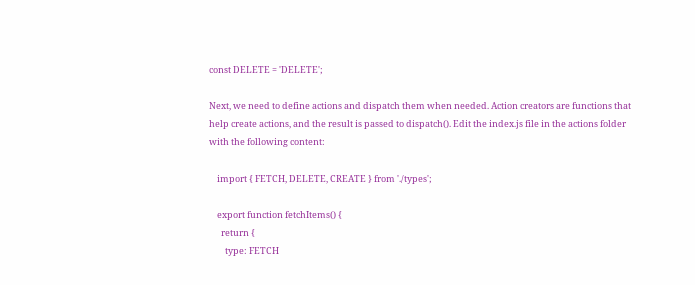const DELETE = 'DELETE';

Next, we need to define actions and dispatch them when needed. Action creators are functions that help create actions, and the result is passed to dispatch(). Edit the index.js file in the actions folder with the following content:

    import { FETCH, DELETE, CREATE } from './types';

    export function fetchItems() {
      return {
        type: FETCH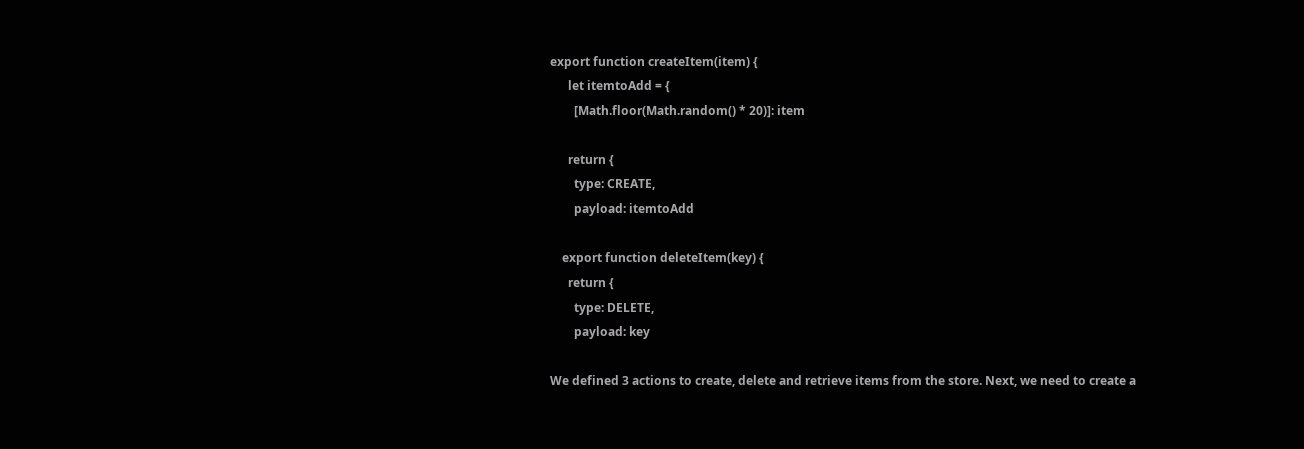export function createItem(item) {
      let itemtoAdd = {
        [Math.floor(Math.random() * 20)]: item

      return {
        type: CREATE,
        payload: itemtoAdd

    export function deleteItem(key) {
      return {
        type: DELETE,
        payload: key

We defined 3 actions to create, delete and retrieve items from the store. Next, we need to create a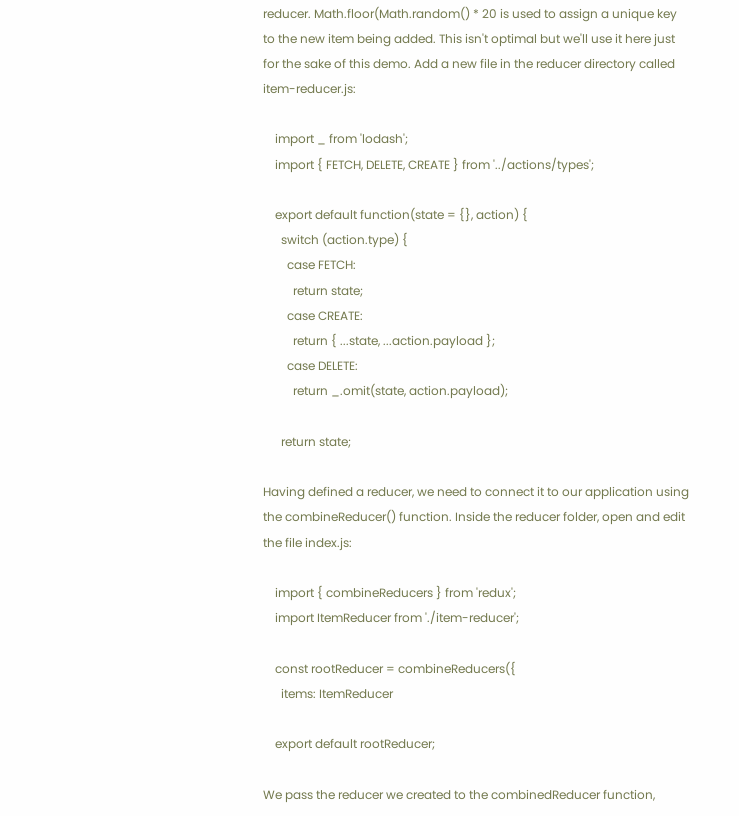reducer. Math.floor(Math.random() * 20 is used to assign a unique key to the new item being added. This isn't optimal but we'll use it here just for the sake of this demo. Add a new file in the reducer directory called item-reducer.js:

    import _ from 'lodash';
    import { FETCH, DELETE, CREATE } from '../actions/types';

    export default function(state = {}, action) {
      switch (action.type) {
        case FETCH:
          return state;
        case CREATE:
          return { ...state, ...action.payload };
        case DELETE:
          return _.omit(state, action.payload);

      return state;

Having defined a reducer, we need to connect it to our application using the combineReducer() function. Inside the reducer folder, open and edit the file index.js:

    import { combineReducers } from 'redux';
    import ItemReducer from './item-reducer';

    const rootReducer = combineReducers({
      items: ItemReducer

    export default rootReducer;

We pass the reducer we created to the combinedReducer function,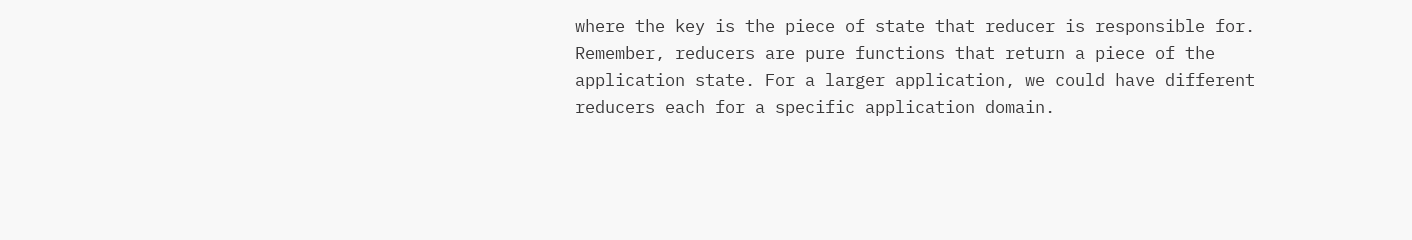where the key is the piece of state that reducer is responsible for. Remember, reducers are pure functions that return a piece of the application state. For a larger application, we could have different reducers each for a specific application domain.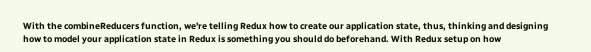With the combineReducers function, we're telling Redux how to create our application state, thus, thinking and designing how to model your application state in Redux is something you should do beforehand. With Redux setup on how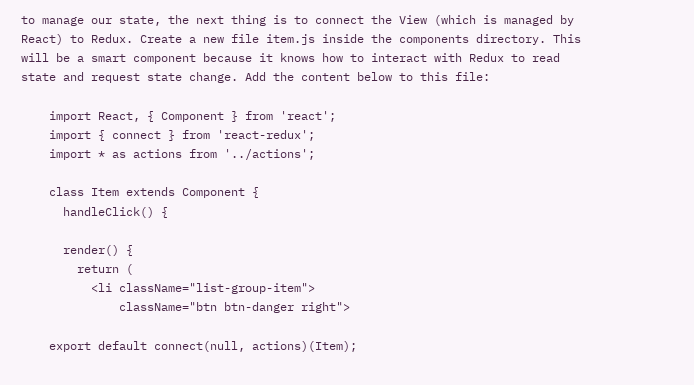to manage our state, the next thing is to connect the View (which is managed by React) to Redux. Create a new file item.js inside the components directory. This will be a smart component because it knows how to interact with Redux to read state and request state change. Add the content below to this file:

    import React, { Component } from 'react';
    import { connect } from 'react-redux';
    import * as actions from '../actions';

    class Item extends Component {
      handleClick() {

      render() {
        return (
          <li className="list-group-item">
              className="btn btn-danger right">

    export default connect(null, actions)(Item);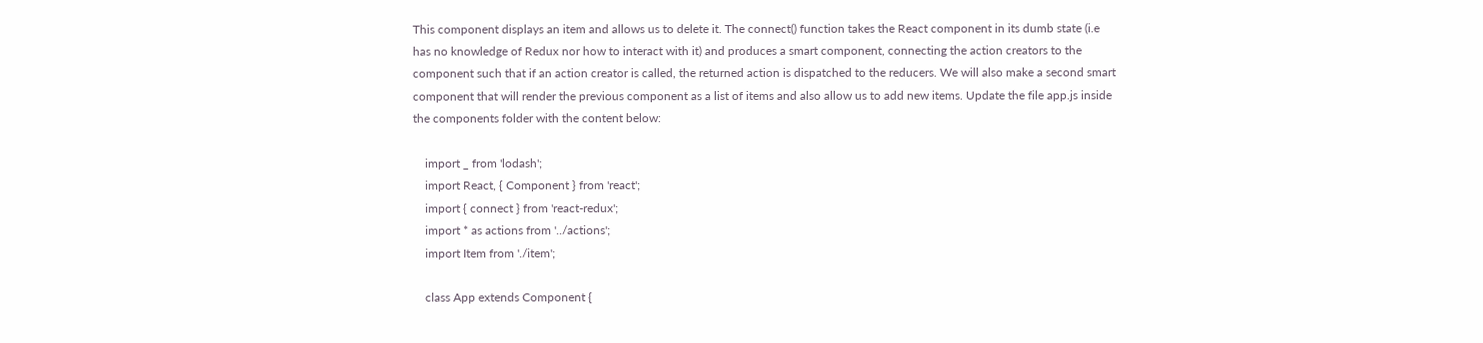This component displays an item and allows us to delete it. The connect() function takes the React component in its dumb state (i.e has no knowledge of Redux nor how to interact with it) and produces a smart component, connecting the action creators to the component such that if an action creator is called, the returned action is dispatched to the reducers. We will also make a second smart component that will render the previous component as a list of items and also allow us to add new items. Update the file app.js inside the components folder with the content below:

    import _ from 'lodash';
    import React, { Component } from 'react';
    import { connect } from 'react-redux';
    import * as actions from '../actions';
    import Item from './item';

    class App extends Component {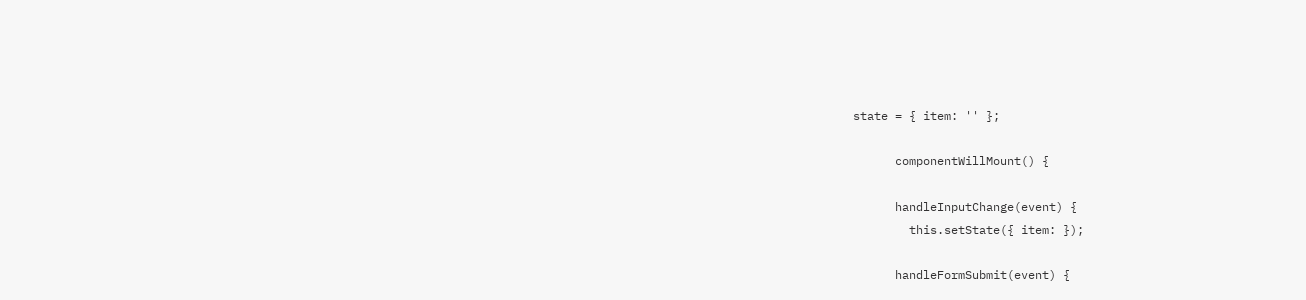state = { item: '' };

      componentWillMount() {

      handleInputChange(event) {
        this.setState({ item: });

      handleFormSubmit(event) {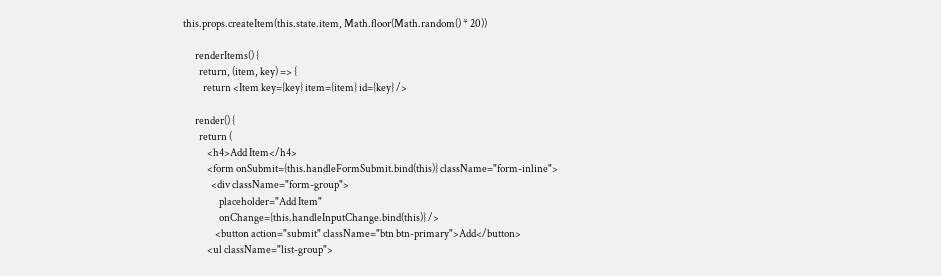this.props.createItem(this.state.item, Math.floor(Math.random() * 20))

      renderItems() {
        return, (item, key) => {
          return <Item key={key} item={item} id={key} />

      render() {
        return (
            <h4>Add Item</h4>
            <form onSubmit={this.handleFormSubmit.bind(this)} className="form-inline">
              <div className="form-group">
                  placeholder="Add Item"
                  onChange={this.handleInputChange.bind(this)} />
                <button action="submit" className="btn btn-primary">Add</button>
            <ul className="list-group">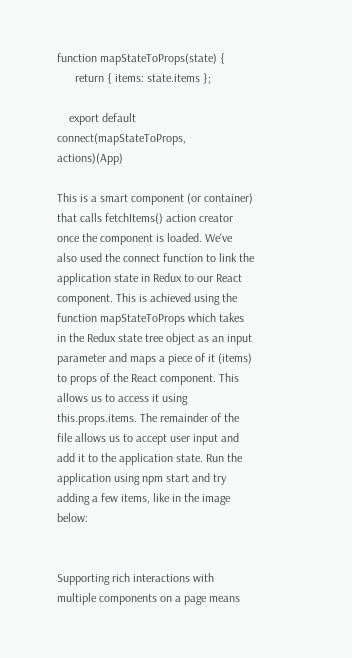function mapStateToProps(state) {
      return { items: state.items };

    export default connect(mapStateToProps, actions)(App)

This is a smart component (or container) that calls fetchItems() action creator once the component is loaded. We've also used the connect function to link the application state in Redux to our React component. This is achieved using the function mapStateToProps which takes in the Redux state tree object as an input parameter and maps a piece of it (items) to props of the React component. This allows us to access it using this.props.items. The remainder of the file allows us to accept user input and add it to the application state. Run the application using npm start and try adding a few items, like in the image below:


Supporting rich interactions with multiple components on a page means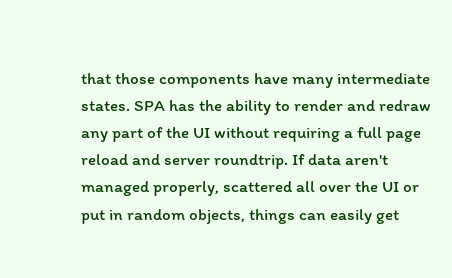that those components have many intermediate states. SPA has the ability to render and redraw any part of the UI without requiring a full page reload and server roundtrip. If data aren't managed properly, scattered all over the UI or put in random objects, things can easily get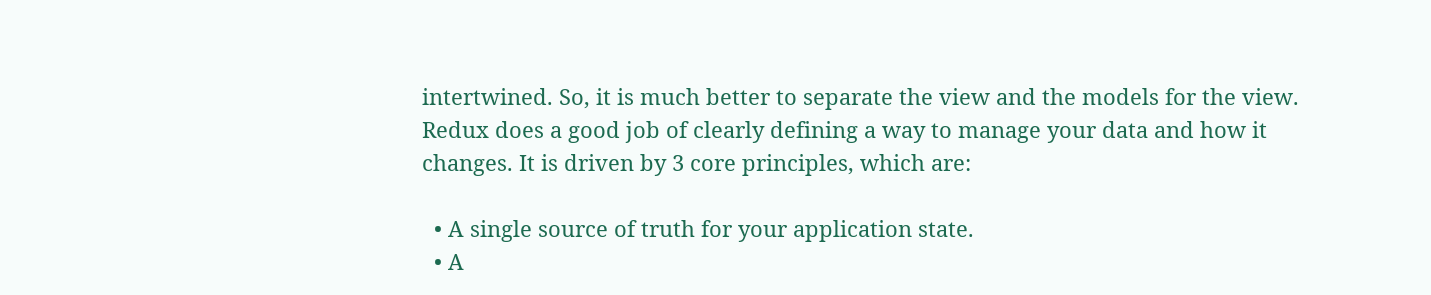intertwined. So, it is much better to separate the view and the models for the view. Redux does a good job of clearly defining a way to manage your data and how it changes. It is driven by 3 core principles, which are:

  • A single source of truth for your application state.
  • A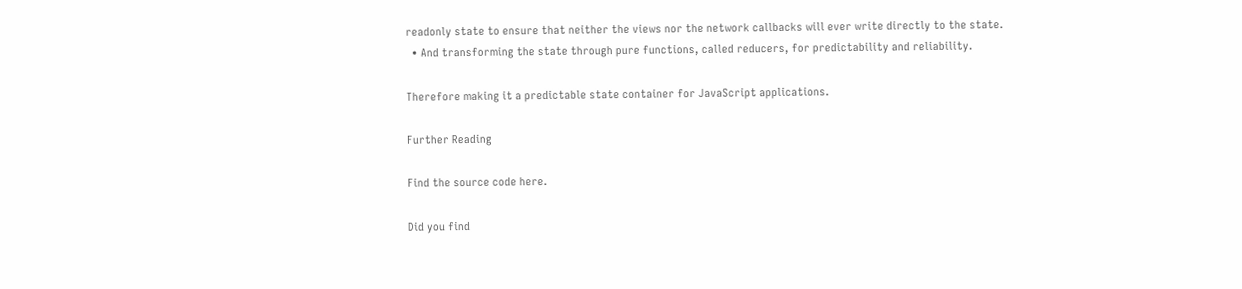readonly state to ensure that neither the views nor the network callbacks will ever write directly to the state.
  • And transforming the state through pure functions, called reducers, for predictability and reliability.

Therefore making it a predictable state container for JavaScript applications.

Further Reading

Find the source code here.

Did you find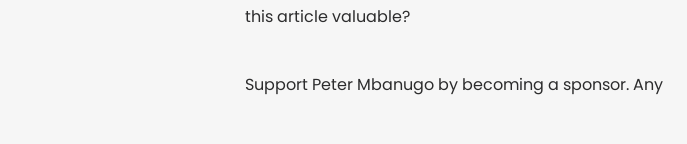this article valuable?

Support Peter Mbanugo by becoming a sponsor. Any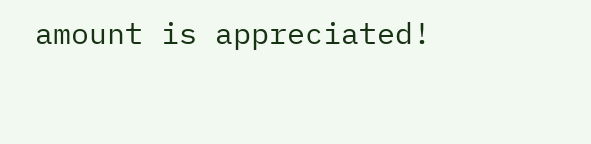amount is appreciated!